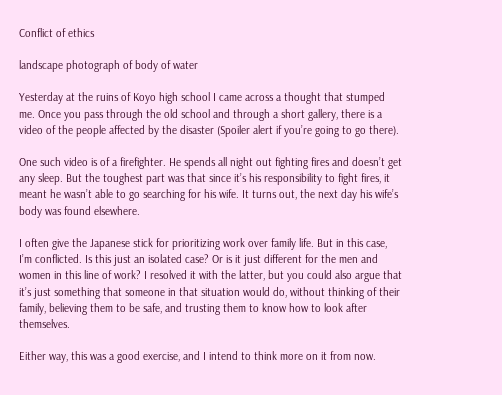Conflict of ethics

landscape photograph of body of water

Yesterday at the ruins of Koyo high school I came across a thought that stumped me. Once you pass through the old school and through a short gallery, there is a video of the people affected by the disaster (Spoiler alert if you’re going to go there).

One such video is of a firefighter. He spends all night out fighting fires and doesn’t get any sleep. But the toughest part was that since it’s his responsibility to fight fires, it meant he wasn’t able to go searching for his wife. It turns out, the next day his wife’s body was found elsewhere.

I often give the Japanese stick for prioritizing work over family life. But in this case, I’m conflicted. Is this just an isolated case? Or is it just different for the men and women in this line of work? I resolved it with the latter, but you could also argue that it’s just something that someone in that situation would do, without thinking of their family, believing them to be safe, and trusting them to know how to look after themselves.

Either way, this was a good exercise, and I intend to think more on it from now.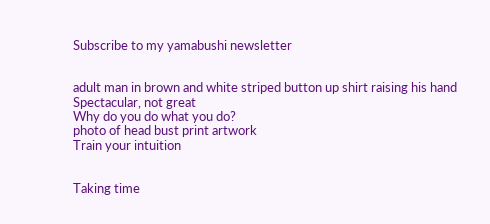Subscribe to my yamabushi newsletter


adult man in brown and white striped button up shirt raising his hand
Spectacular, not great
Why do you do what you do?
photo of head bust print artwork
Train your intuition


Taking time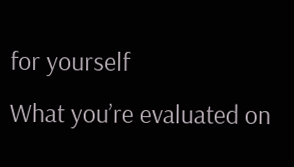for yourself
What you’re evaluated on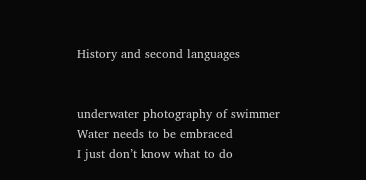History and second languages


underwater photography of swimmer
Water needs to be embraced
I just don’t know what to do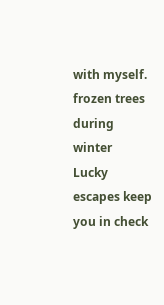with myself.
frozen trees during winter
Lucky escapes keep you in check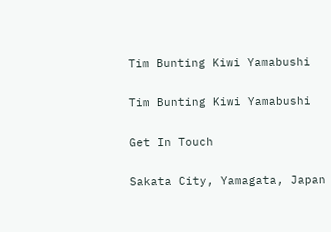Tim Bunting Kiwi Yamabushi

Tim Bunting Kiwi Yamabushi

Get In Touch

Sakata City, Yamagata, Japan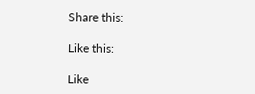Share this:

Like this:

Like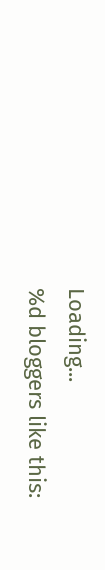Loading...
%d bloggers like this: